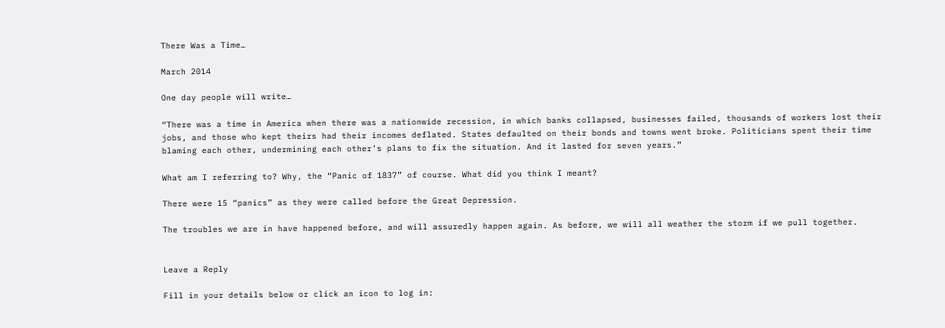There Was a Time…

March 2014

One day people will write…

“There was a time in America when there was a nationwide recession, in which banks collapsed, businesses failed, thousands of workers lost their jobs, and those who kept theirs had their incomes deflated. States defaulted on their bonds and towns went broke. Politicians spent their time blaming each other, undermining each other’s plans to fix the situation. And it lasted for seven years.”

What am I referring to? Why, the “Panic of 1837” of course. What did you think I meant?

There were 15 “panics” as they were called before the Great Depression.

The troubles we are in have happened before, and will assuredly happen again. As before, we will all weather the storm if we pull together.


Leave a Reply

Fill in your details below or click an icon to log in: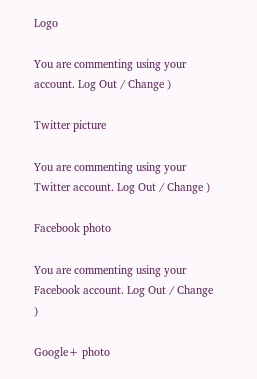Logo

You are commenting using your account. Log Out / Change )

Twitter picture

You are commenting using your Twitter account. Log Out / Change )

Facebook photo

You are commenting using your Facebook account. Log Out / Change )

Google+ photo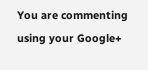You are commenting using your Google+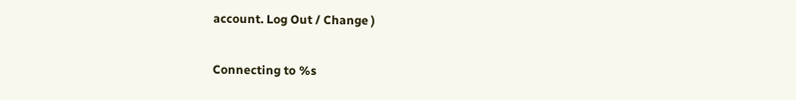account. Log Out / Change )

Connecting to %s